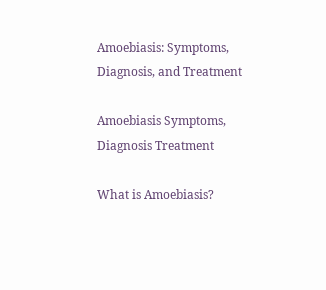Amoebiasis: Symptoms, Diagnosis, and Treatment

Amoebiasis Symptoms, Diagnosis Treatment

What is Amoebiasis?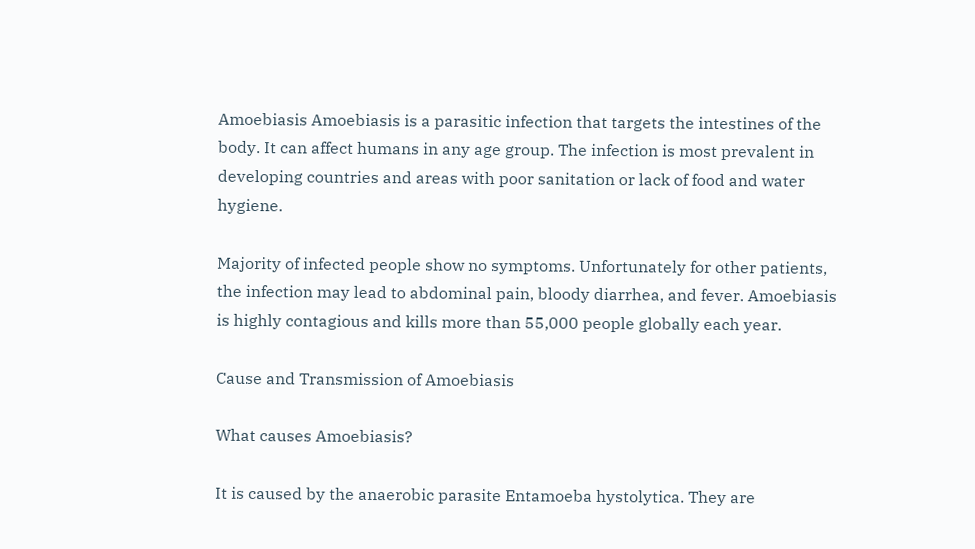Amoebiasis Amoebiasis is a parasitic infection that targets the intestines of the body. It can affect humans in any age group. The infection is most prevalent in developing countries and areas with poor sanitation or lack of food and water hygiene.

Majority of infected people show no symptoms. Unfortunately for other patients, the infection may lead to abdominal pain, bloody diarrhea, and fever. Amoebiasis is highly contagious and kills more than 55,000 people globally each year.

Cause and Transmission of Amoebiasis

What causes Amoebiasis?

It is caused by the anaerobic parasite Entamoeba hystolytica. They are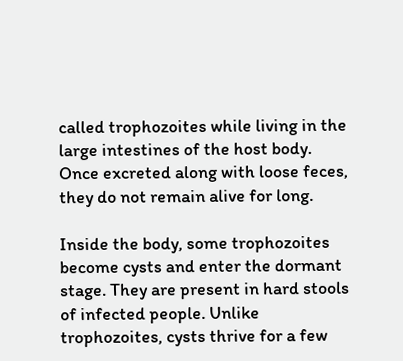called trophozoites while living in the large intestines of the host body. Once excreted along with loose feces, they do not remain alive for long.

Inside the body, some trophozoites become cysts and enter the dormant stage. They are present in hard stools of infected people. Unlike trophozoites, cysts thrive for a few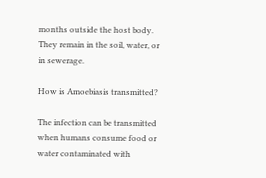months outside the host body. They remain in the soil, water, or in sewerage.

How is Amoebiasis transmitted?

The infection can be transmitted when humans consume food or water contaminated with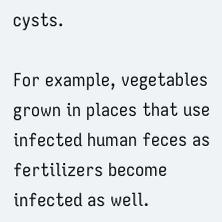cysts.

For example, vegetables grown in places that use infected human feces as fertilizers become infected as well.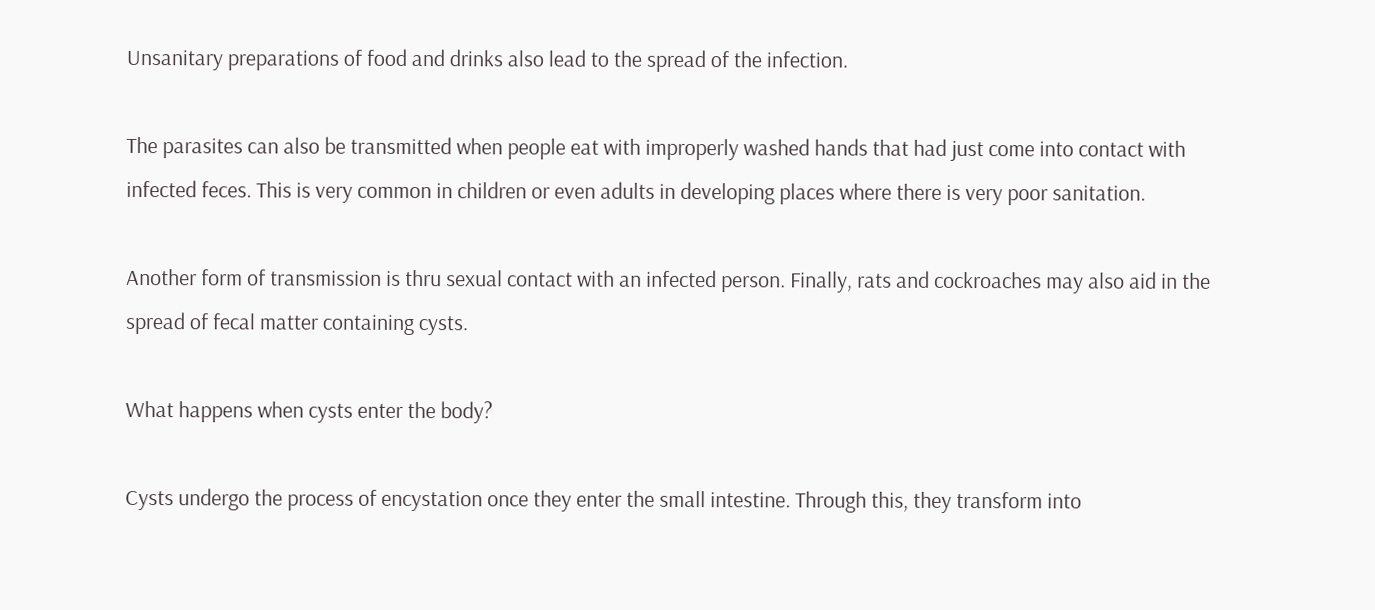Unsanitary preparations of food and drinks also lead to the spread of the infection.

The parasites can also be transmitted when people eat with improperly washed hands that had just come into contact with infected feces. This is very common in children or even adults in developing places where there is very poor sanitation.

Another form of transmission is thru sexual contact with an infected person. Finally, rats and cockroaches may also aid in the spread of fecal matter containing cysts.

What happens when cysts enter the body?

Cysts undergo the process of encystation once they enter the small intestine. Through this, they transform into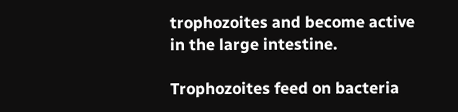trophozoites and become active in the large intestine.

Trophozoites feed on bacteria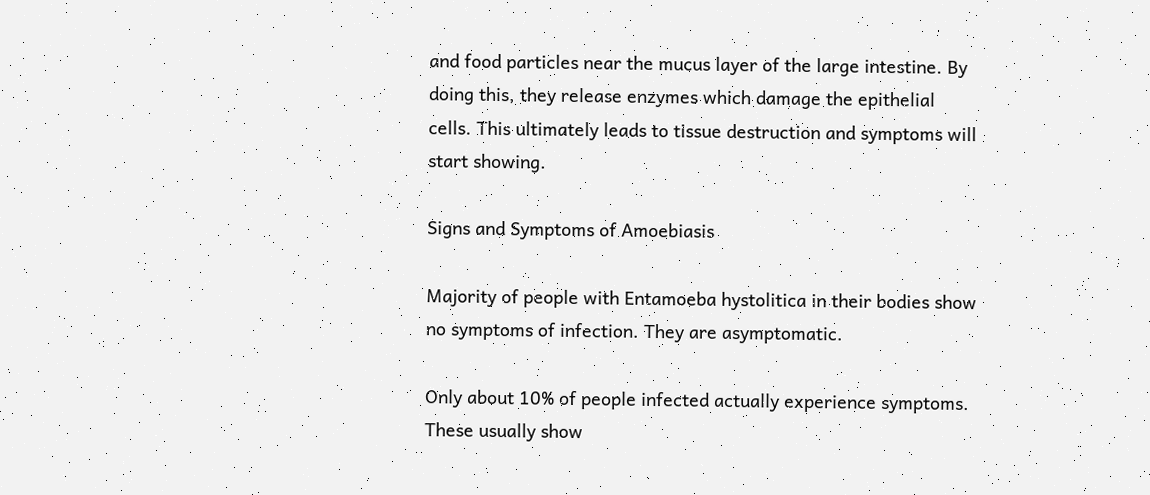and food particles near the mucus layer of the large intestine. By doing this, they release enzymes which damage the epithelial cells. This ultimately leads to tissue destruction and symptoms will start showing.

Signs and Symptoms of Amoebiasis

Majority of people with Entamoeba hystolitica in their bodies show no symptoms of infection. They are asymptomatic.

Only about 10% of people infected actually experience symptoms. These usually show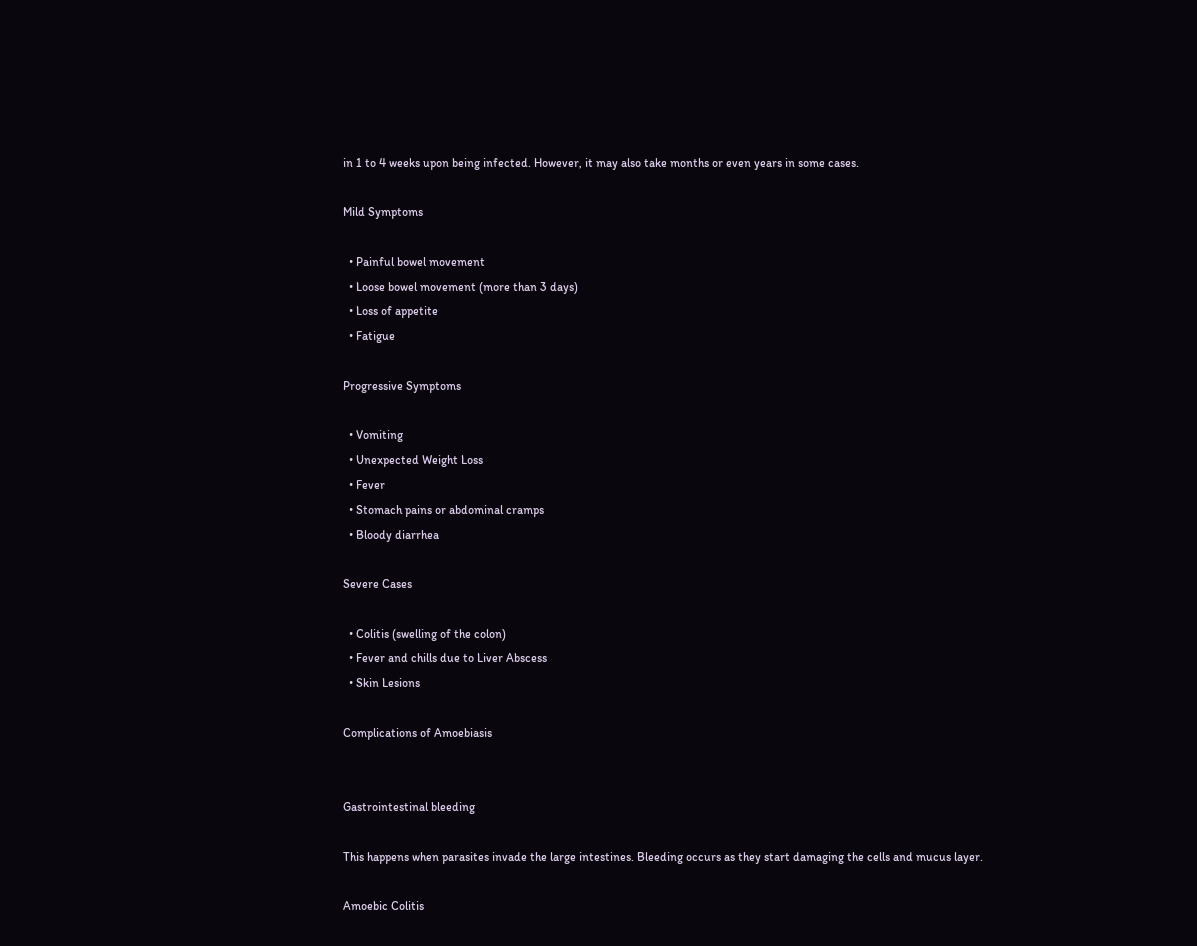in 1 to 4 weeks upon being infected. However, it may also take months or even years in some cases.

Mild Symptoms

  • Painful bowel movement
  • Loose bowel movement (more than 3 days)
  • Loss of appetite
  • Fatigue

Progressive Symptoms

  • Vomiting
  • Unexpected Weight Loss
  • Fever
  • Stomach pains or abdominal cramps
  • Bloody diarrhea

Severe Cases

  • Colitis (swelling of the colon)
  • Fever and chills due to Liver Abscess
  • Skin Lesions

Complications of Amoebiasis


Gastrointestinal bleeding

This happens when parasites invade the large intestines. Bleeding occurs as they start damaging the cells and mucus layer.

Amoebic Colitis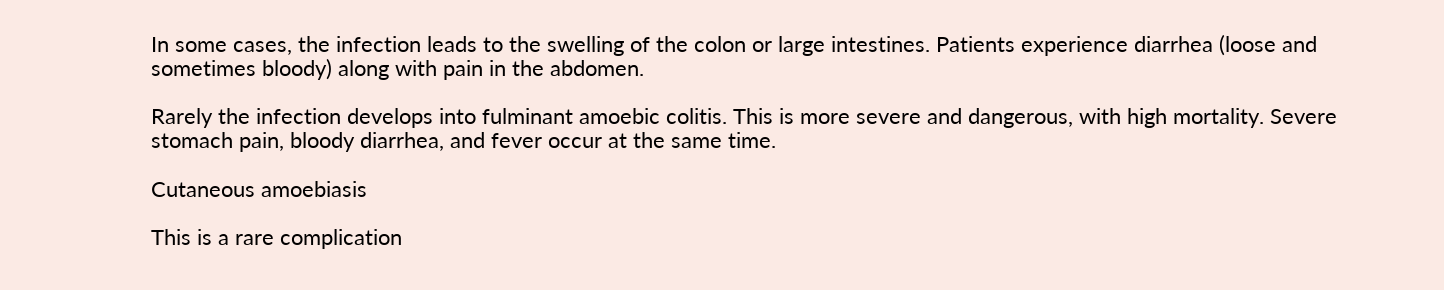In some cases, the infection leads to the swelling of the colon or large intestines. Patients experience diarrhea (loose and sometimes bloody) along with pain in the abdomen.

Rarely the infection develops into fulminant amoebic colitis. This is more severe and dangerous, with high mortality. Severe stomach pain, bloody diarrhea, and fever occur at the same time.

Cutaneous amoebiasis

This is a rare complication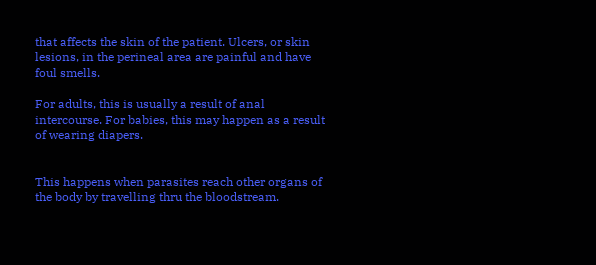that affects the skin of the patient. Ulcers, or skin lesions, in the perineal area are painful and have foul smells.

For adults, this is usually a result of anal intercourse. For babies, this may happen as a result of wearing diapers.


This happens when parasites reach other organs of the body by travelling thru the bloodstream.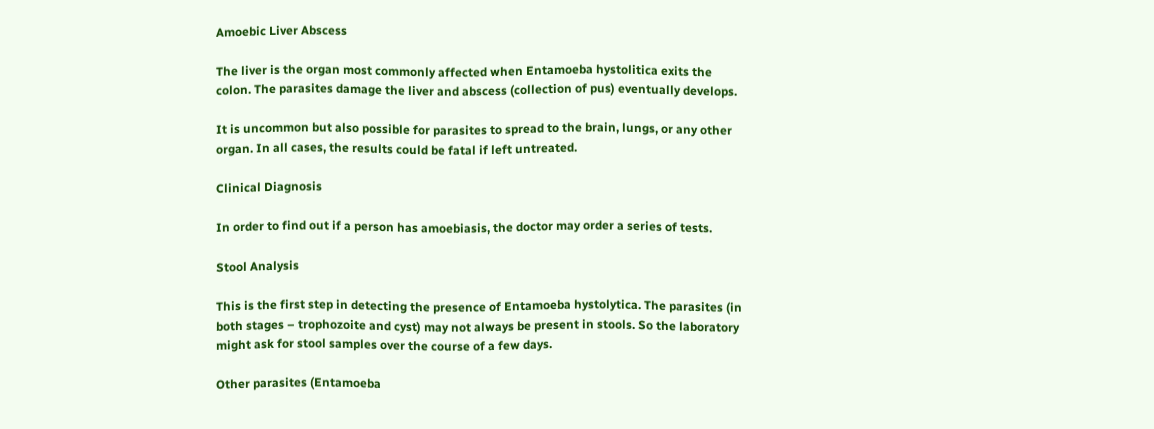Amoebic Liver Abscess

The liver is the organ most commonly affected when Entamoeba hystolitica exits the colon. The parasites damage the liver and abscess (collection of pus) eventually develops.

It is uncommon but also possible for parasites to spread to the brain, lungs, or any other organ. In all cases, the results could be fatal if left untreated.

Clinical Diagnosis

In order to find out if a person has amoebiasis, the doctor may order a series of tests.

Stool Analysis

This is the first step in detecting the presence of Entamoeba hystolytica. The parasites (in both stages – trophozoite and cyst) may not always be present in stools. So the laboratory might ask for stool samples over the course of a few days.

Other parasites (Entamoeba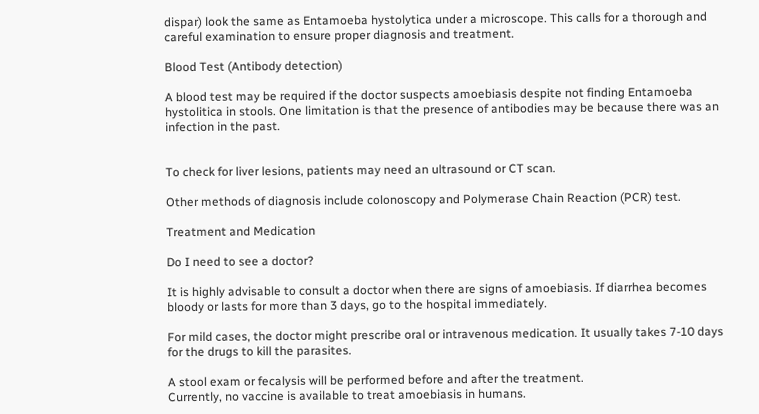dispar) look the same as Entamoeba hystolytica under a microscope. This calls for a thorough and careful examination to ensure proper diagnosis and treatment.

Blood Test (Antibody detection)

A blood test may be required if the doctor suspects amoebiasis despite not finding Entamoeba hystolitica in stools. One limitation is that the presence of antibodies may be because there was an infection in the past.


To check for liver lesions, patients may need an ultrasound or CT scan.

Other methods of diagnosis include colonoscopy and Polymerase Chain Reaction (PCR) test.

Treatment and Medication

Do I need to see a doctor?

It is highly advisable to consult a doctor when there are signs of amoebiasis. If diarrhea becomes bloody or lasts for more than 3 days, go to the hospital immediately.

For mild cases, the doctor might prescribe oral or intravenous medication. It usually takes 7-10 days for the drugs to kill the parasites.

A stool exam or fecalysis will be performed before and after the treatment.
Currently, no vaccine is available to treat amoebiasis in humans.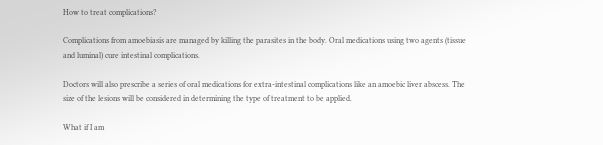How to treat complications?

Complications from amoebiasis are managed by killing the parasites in the body. Oral medications using two agents (tissue and luminal) cure intestinal complications.

Doctors will also prescribe a series of oral medications for extra-intestinal complications like an amoebic liver abscess. The size of the lesions will be considered in determining the type of treatment to be applied.

What if I am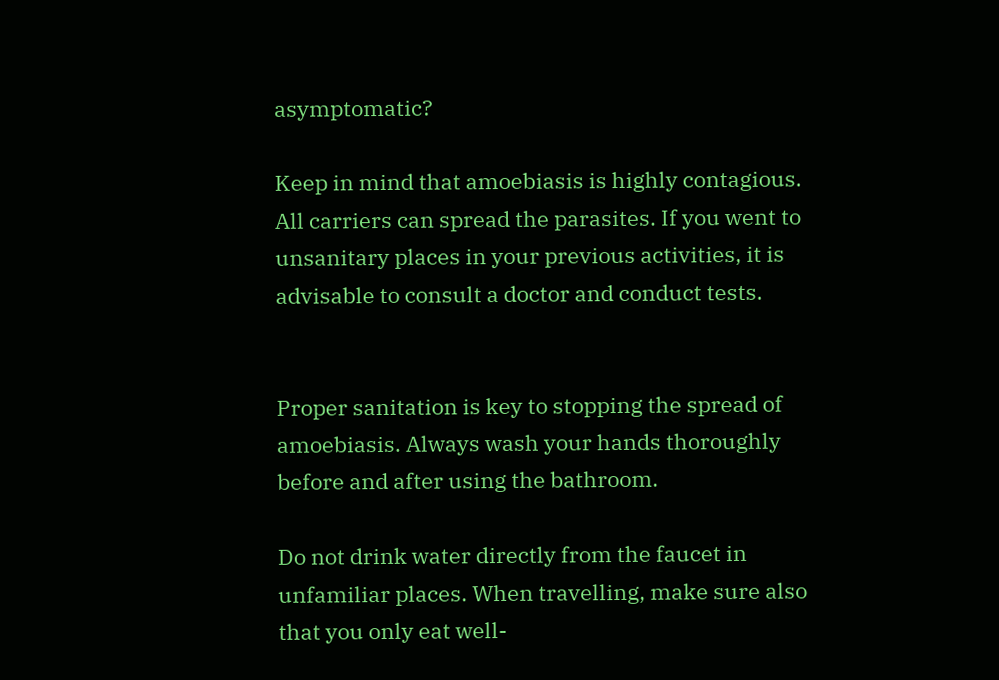asymptomatic?

Keep in mind that amoebiasis is highly contagious. All carriers can spread the parasites. If you went to unsanitary places in your previous activities, it is advisable to consult a doctor and conduct tests.


Proper sanitation is key to stopping the spread of amoebiasis. Always wash your hands thoroughly before and after using the bathroom.

Do not drink water directly from the faucet in unfamiliar places. When travelling, make sure also that you only eat well-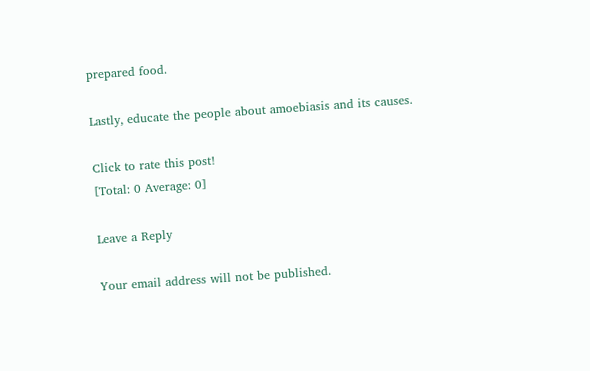prepared food.

Lastly, educate the people about amoebiasis and its causes.

Click to rate this post!
[Total: 0 Average: 0]

Leave a Reply

Your email address will not be published.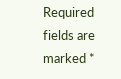Required fields are marked *